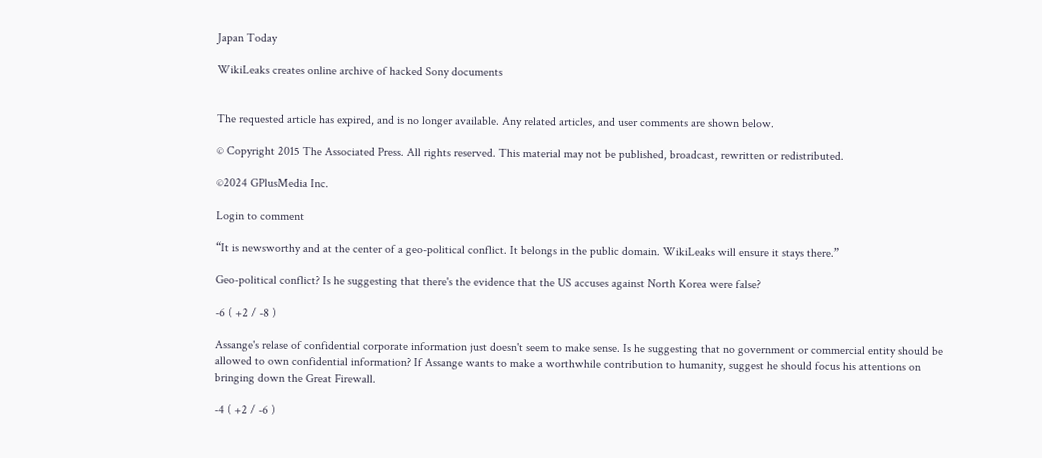Japan Today

WikiLeaks creates online archive of hacked Sony documents


The requested article has expired, and is no longer available. Any related articles, and user comments are shown below.

© Copyright 2015 The Associated Press. All rights reserved. This material may not be published, broadcast, rewritten or redistributed.

©2024 GPlusMedia Inc.

Login to comment

“It is newsworthy and at the center of a geo-political conflict. It belongs in the public domain. WikiLeaks will ensure it stays there.”

Geo-political conflict? Is he suggesting that there's the evidence that the US accuses against North Korea were false?

-6 ( +2 / -8 )

Assange's relase of confidential corporate information just doesn't seem to make sense. Is he suggesting that no government or commercial entity should be allowed to own confidential information? If Assange wants to make a worthwhile contribution to humanity, suggest he should focus his attentions on bringing down the Great Firewall.

-4 ( +2 / -6 )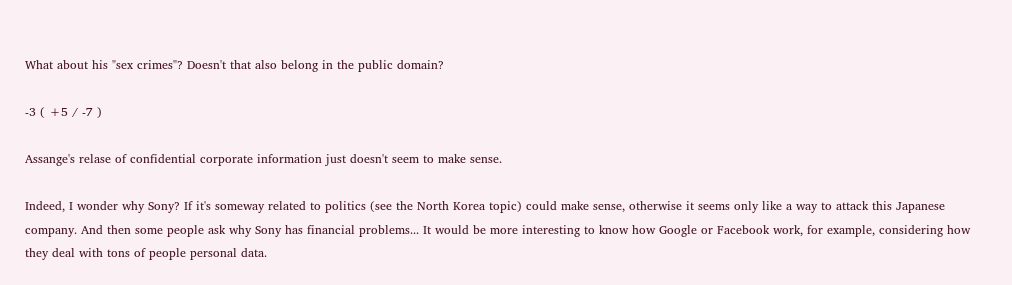What about his "sex crimes"? Doesn't that also belong in the public domain?

-3 ( +5 / -7 )

Assange's relase of confidential corporate information just doesn't seem to make sense.

Indeed, I wonder why Sony? If it's someway related to politics (see the North Korea topic) could make sense, otherwise it seems only like a way to attack this Japanese company. And then some people ask why Sony has financial problems... It would be more interesting to know how Google or Facebook work, for example, considering how they deal with tons of people personal data.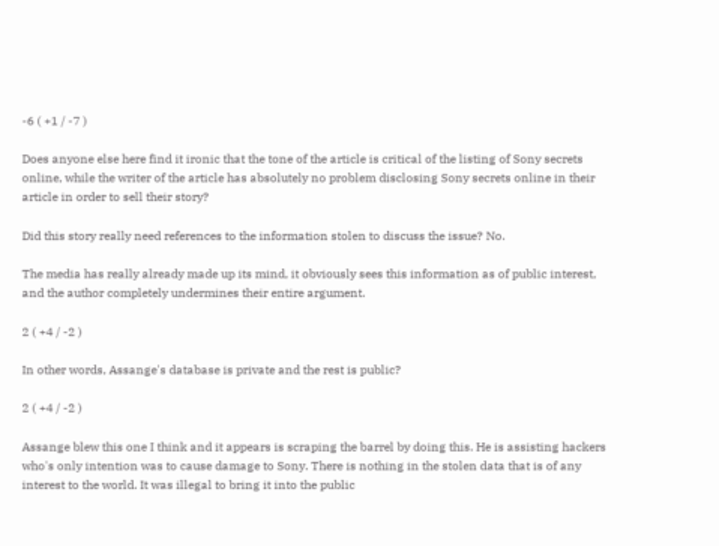-6 ( +1 / -7 )

Does anyone else here find it ironic that the tone of the article is critical of the listing of Sony secrets online, while the writer of the article has absolutely no problem disclosing Sony secrets online in their article in order to sell their story?

Did this story really need references to the information stolen to discuss the issue? No.

The media has really already made up its mind, it obviously sees this information as of public interest, and the author completely undermines their entire argument.

2 ( +4 / -2 )

In other words, Assange's database is private and the rest is public?

2 ( +4 / -2 )

Assange blew this one I think and it appears is scraping the barrel by doing this. He is assisting hackers who's only intention was to cause damage to Sony. There is nothing in the stolen data that is of any interest to the world. It was illegal to bring it into the public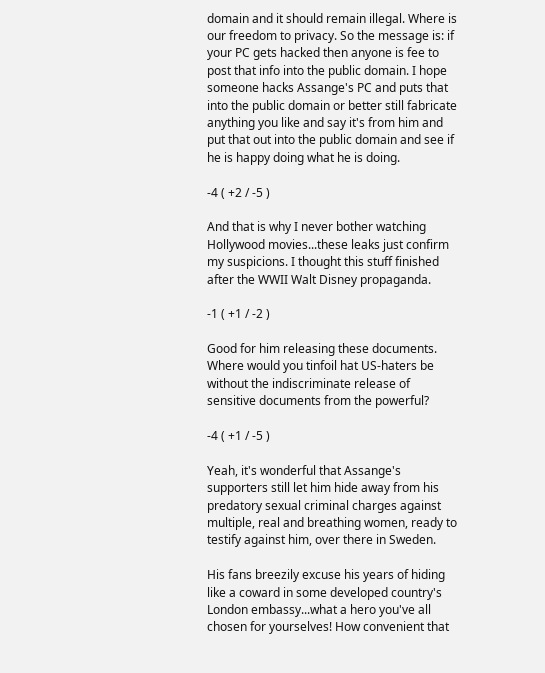domain and it should remain illegal. Where is our freedom to privacy. So the message is: if your PC gets hacked then anyone is fee to post that info into the public domain. I hope someone hacks Assange's PC and puts that into the public domain or better still fabricate anything you like and say it's from him and put that out into the public domain and see if he is happy doing what he is doing.

-4 ( +2 / -5 )

And that is why I never bother watching Hollywood movies...these leaks just confirm my suspicions. I thought this stuff finished after the WWII Walt Disney propaganda.

-1 ( +1 / -2 )

Good for him releasing these documents. Where would you tinfoil hat US-haters be without the indiscriminate release of sensitive documents from the powerful?

-4 ( +1 / -5 )

Yeah, it's wonderful that Assange's supporters still let him hide away from his predatory sexual criminal charges against multiple, real and breathing women, ready to testify against him, over there in Sweden.

His fans breezily excuse his years of hiding like a coward in some developed country's London embassy...what a hero you've all chosen for yourselves! How convenient that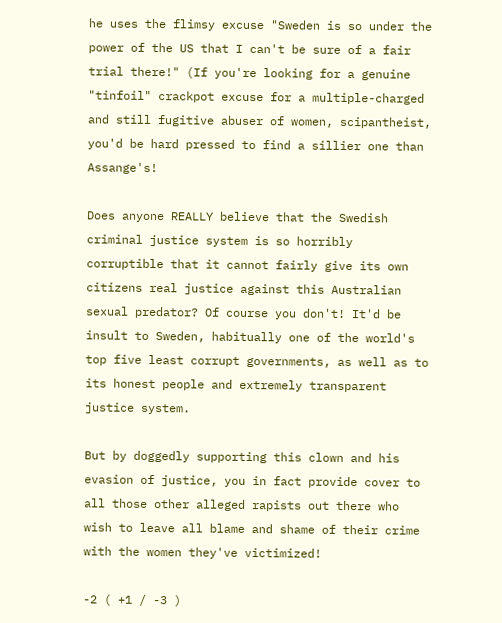he uses the flimsy excuse "Sweden is so under the power of the US that I can't be sure of a fair trial there!" (If you're looking for a genuine "tinfoil" crackpot excuse for a multiple-charged and still fugitive abuser of women, scipantheist, you'd be hard pressed to find a sillier one than Assange's!

Does anyone REALLY believe that the Swedish criminal justice system is so horribly corruptible that it cannot fairly give its own citizens real justice against this Australian sexual predator? Of course you don't! It'd be insult to Sweden, habitually one of the world's top five least corrupt governments, as well as to its honest people and extremely transparent justice system.

But by doggedly supporting this clown and his evasion of justice, you in fact provide cover to all those other alleged rapists out there who wish to leave all blame and shame of their crime with the women they've victimized!

-2 ( +1 / -3 )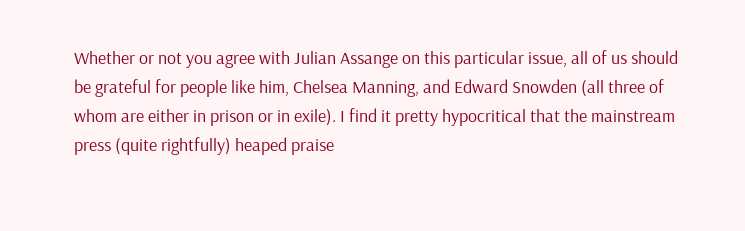Whether or not you agree with Julian Assange on this particular issue, all of us should be grateful for people like him, Chelsea Manning, and Edward Snowden (all three of whom are either in prison or in exile). I find it pretty hypocritical that the mainstream press (quite rightfully) heaped praise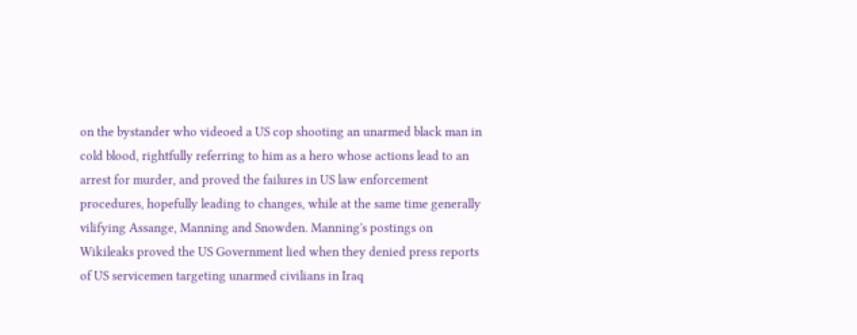on the bystander who videoed a US cop shooting an unarmed black man in cold blood, rightfully referring to him as a hero whose actions lead to an arrest for murder, and proved the failures in US law enforcement procedures, hopefully leading to changes, while at the same time generally vilifying Assange, Manning and Snowden. Manning's postings on Wikileaks proved the US Government lied when they denied press reports of US servicemen targeting unarmed civilians in Iraq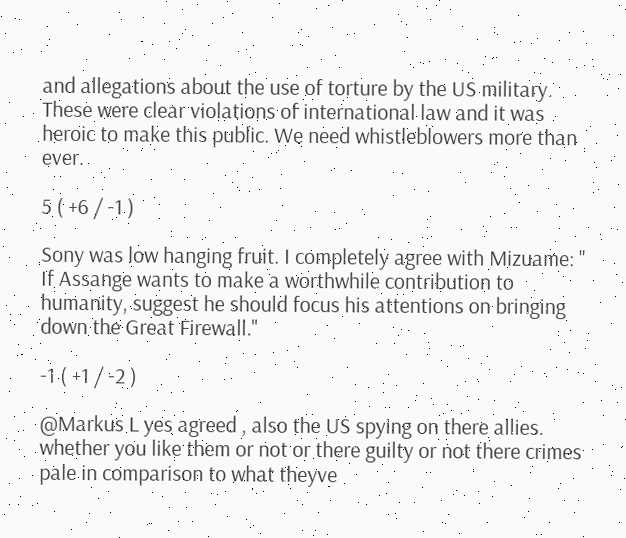and allegations about the use of torture by the US military. These were clear violations of international law and it was heroic to make this public. We need whistleblowers more than ever.

5 ( +6 / -1 )

Sony was low hanging fruit. I completely agree with Mizuame: " If Assange wants to make a worthwhile contribution to humanity, suggest he should focus his attentions on bringing down the Great Firewall."

-1 ( +1 / -2 )

@Markus L yes agreed , also the US spying on there allies. whether you like them or not or there guilty or not there crimes pale in comparison to what theyve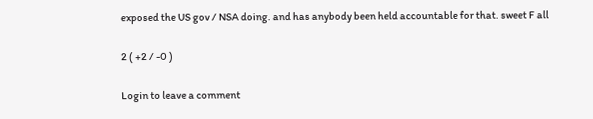exposed the US gov / NSA doing. and has anybody been held accountable for that. sweet F all

2 ( +2 / -0 )

Login to leave a comment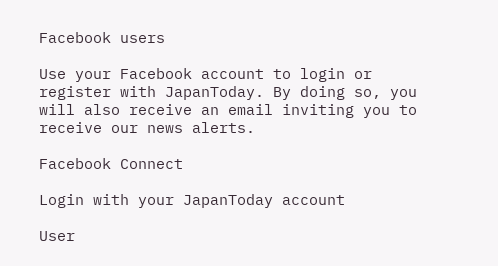Facebook users

Use your Facebook account to login or register with JapanToday. By doing so, you will also receive an email inviting you to receive our news alerts.

Facebook Connect

Login with your JapanToday account

User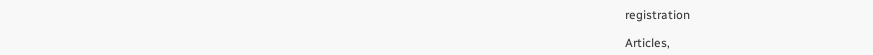registration

Articles,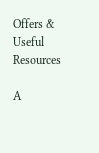Offers & Useful Resources

A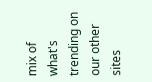mix of what's trending on our other sites